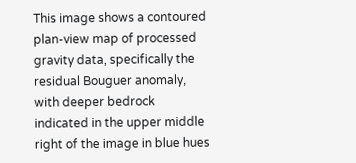This image shows a contoured plan-view map of processed gravity data, specifically the residual Bouguer anomaly, with deeper bedrock indicated in the upper middle right of the image in blue hues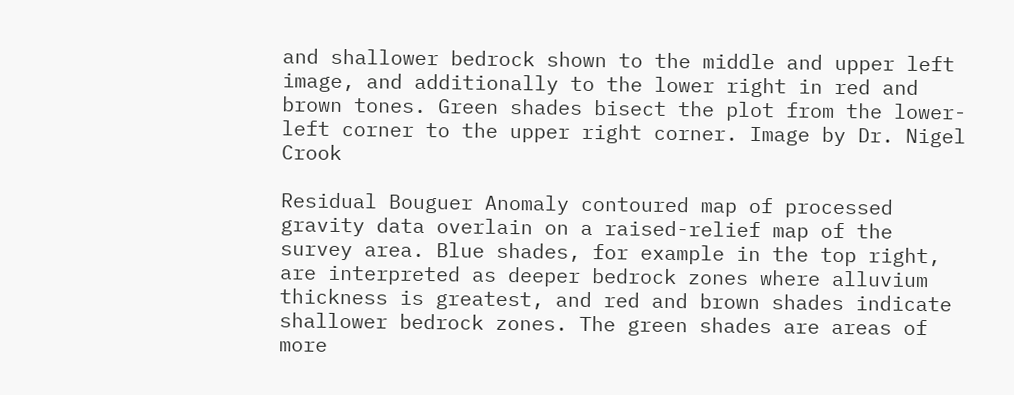and shallower bedrock shown to the middle and upper left image, and additionally to the lower right in red and brown tones. Green shades bisect the plot from the lower-left corner to the upper right corner. Image by Dr. Nigel Crook

Residual Bouguer Anomaly contoured map of processed gravity data overlain on a raised-relief map of the survey area. Blue shades, for example in the top right, are interpreted as deeper bedrock zones where alluvium thickness is greatest, and red and brown shades indicate shallower bedrock zones. The green shades are areas of more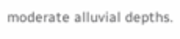moderate alluvial depths.